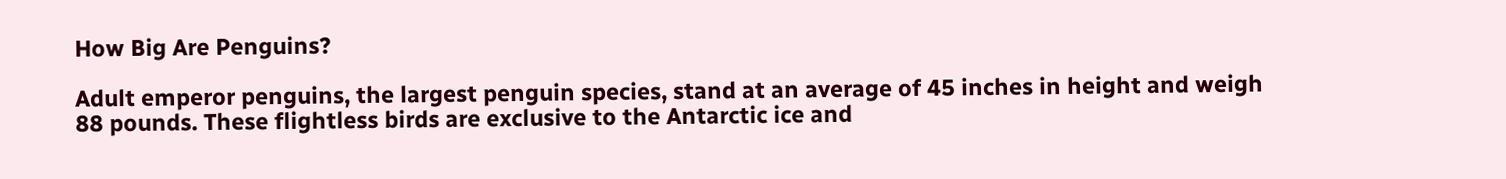How Big Are Penguins?

Adult emperor penguins, the largest penguin species, stand at an average of 45 inches in height and weigh 88 pounds. These flightless birds are exclusive to the Antarctic ice and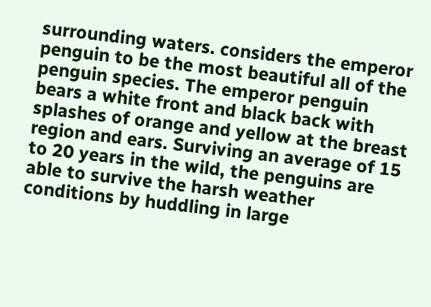surrounding waters. considers the emperor penguin to be the most beautiful all of the penguin species. The emperor penguin bears a white front and black back with splashes of orange and yellow at the breast region and ears. Surviving an average of 15 to 20 years in the wild, the penguins are able to survive the harsh weather conditions by huddling in large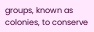groups, known as colonies, to conserve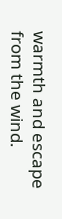warmth and escape from the wind.